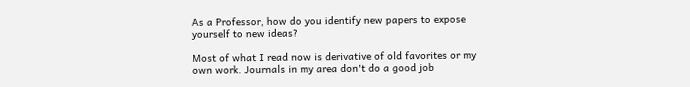As a Professor, how do you identify new papers to expose yourself to new ideas?

Most of what I read now is derivative of old favorites or my own work. Journals in my area don't do a good job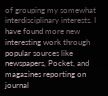of grouping my somewhat interdisciplinary interests. I have found more new interesting work through popular sources like newspapers, Pocket, and magazines reporting on journal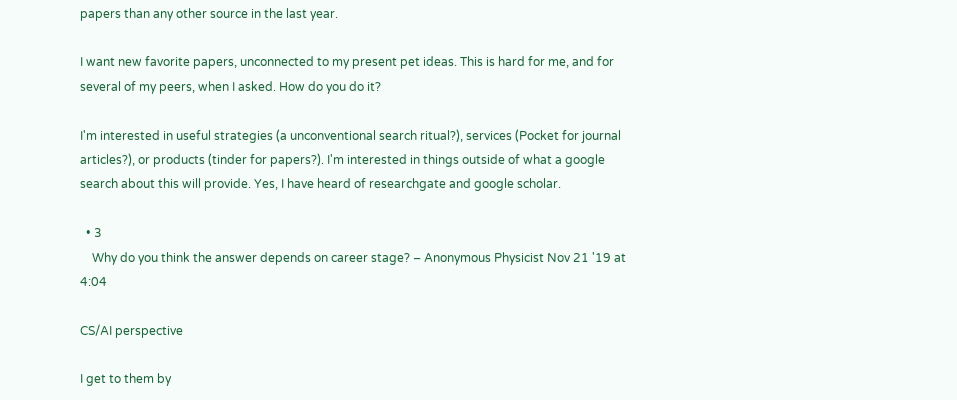papers than any other source in the last year.

I want new favorite papers, unconnected to my present pet ideas. This is hard for me, and for several of my peers, when I asked. How do you do it?

I'm interested in useful strategies (a unconventional search ritual?), services (Pocket for journal articles?), or products (tinder for papers?). I'm interested in things outside of what a google search about this will provide. Yes, I have heard of researchgate and google scholar.

  • 3
    Why do you think the answer depends on career stage? – Anonymous Physicist Nov 21 '19 at 4:04

CS/AI perspective

I get to them by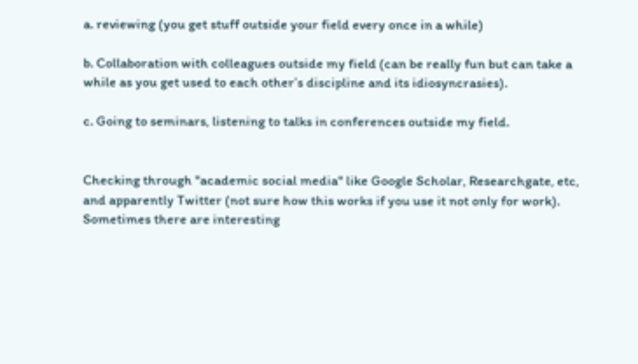a. reviewing (you get stuff outside your field every once in a while)

b. Collaboration with colleagues outside my field (can be really fun but can take a while as you get used to each other’s discipline and its idiosyncrasies).

c. Going to seminars, listening to talks in conferences outside my field.


Checking through "academic social media" like Google Scholar, Researchgate, etc, and apparently Twitter (not sure how this works if you use it not only for work). Sometimes there are interesting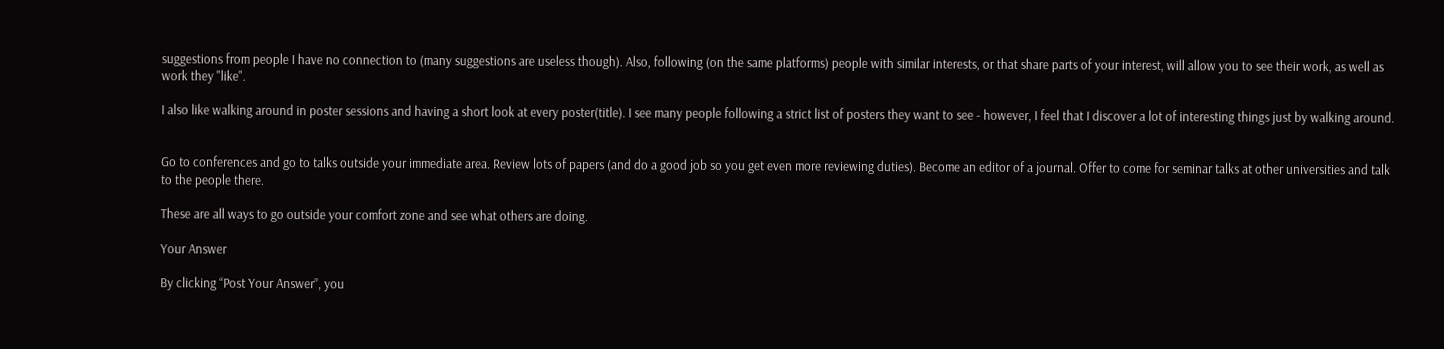suggestions from people I have no connection to (many suggestions are useless though). Also, following (on the same platforms) people with similar interests, or that share parts of your interest, will allow you to see their work, as well as work they "like".

I also like walking around in poster sessions and having a short look at every poster(title). I see many people following a strict list of posters they want to see - however, I feel that I discover a lot of interesting things just by walking around.


Go to conferences and go to talks outside your immediate area. Review lots of papers (and do a good job so you get even more reviewing duties). Become an editor of a journal. Offer to come for seminar talks at other universities and talk to the people there.

These are all ways to go outside your comfort zone and see what others are doing.

Your Answer

By clicking “Post Your Answer”, you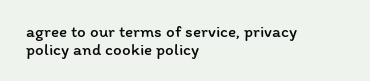agree to our terms of service, privacy policy and cookie policy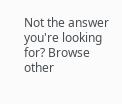Not the answer you're looking for? Browse other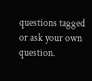questions tagged or ask your own question.